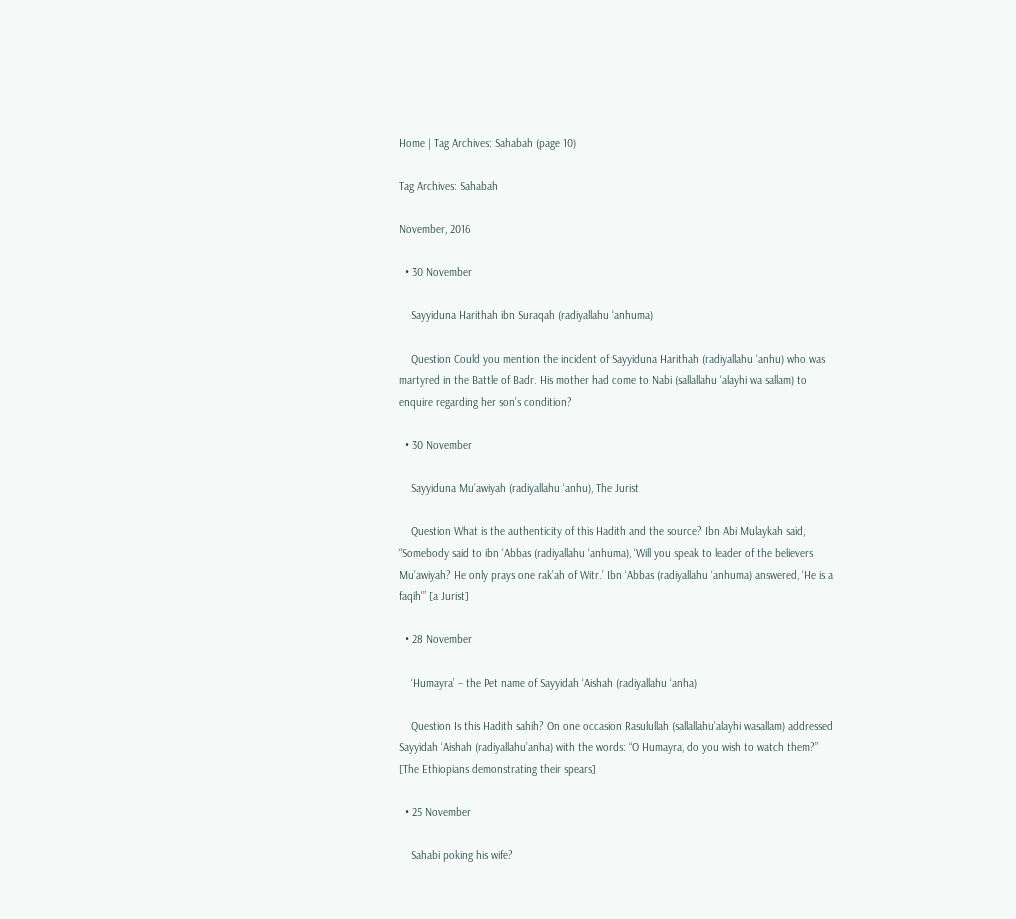Home | Tag Archives: Sahabah (page 10)

Tag Archives: Sahabah

November, 2016

  • 30 November

    Sayyiduna Harithah ibn Suraqah (radiyallahu ‘anhuma)

    Question Could you mention the incident of Sayyiduna Harithah (radiyallahu ‘anhu) who was martyred in the Battle of Badr. His mother had come to Nabi (sallallahu ‘alayhi wa sallam) to enquire regarding her son’s condition?

  • 30 November

    Sayyiduna Mu’awiyah (radiyallahu ‘anhu), The Jurist

    Question What is the authenticity of this Hadith and the source? Ibn Abi Mulaykah said, “Somebody said to ibn ‘Abbas (radiyallahu ‘anhuma), ‘Will you speak to leader of the believers Mu’awiyah? He only prays one rak’ah of Witr.’ Ibn ‘Abbas (radiyallahu ‘anhuma) answered, ‘He is a faqih'” [a Jurist]

  • 28 November

    ‘Humayra’ – the Pet name of Sayyidah ‘Aishah (radiyallahu ‘anha)

    Question Is this Hadith sahih? On one occasion Rasulullah (sallallahu’alayhi wasallam) addressed Sayyidah ‘Aishah (radiyallahu’anha) with the words: “O Humayra, do you wish to watch them?” [The Ethiopians demonstrating their spears]

  • 25 November

    Sahabi poking his wife?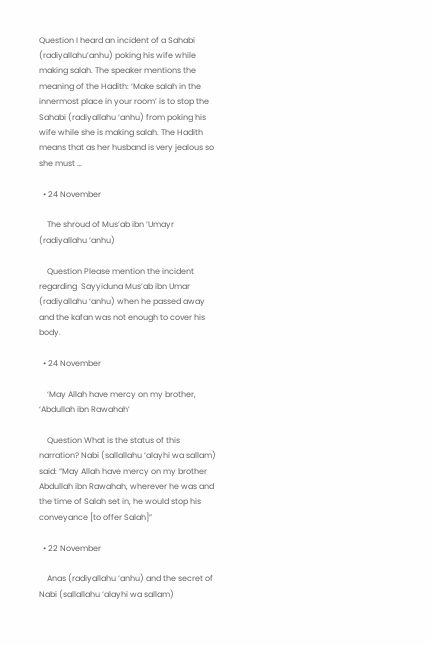Question I heard an incident of a Sahabi (radiyallahu’anhu) poking his wife while making salah. The speaker mentions the meaning of the Hadith: ‘Make salah in the innermost place in your room’ is to stop the Sahabi (radiyallahu ‘anhu) from poking his wife while she is making salah. The Hadith means that as her husband is very jealous so she must …

  • 24 November

    The shroud of Mus’ab ibn ‘Umayr (radiyallahu ‘anhu)

    Question Please mention the incident regarding  Sayyiduna Mus’ab ibn Umar (radiyallahu ‘anhu) when he passed away and the kafan was not enough to cover his body.

  • 24 November

    ‘May Allah have mercy on my brother, ‘Abdullah ibn Rawahah’

    Question What is the status of this narration? Nabi (sallallahu ‘alayhi wa sallam) said: “May Allah have mercy on my brother Abdullah ibn Rawahah, wherever he was and the time of Salah set in, he would stop his conveyance [to offer Salah]”

  • 22 November

    Anas (radiyallahu ‘anhu) and the secret of Nabi (sallallahu ‘alayhi wa sallam)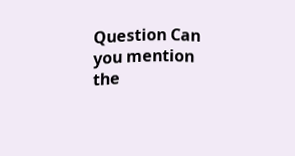Question Can you mention the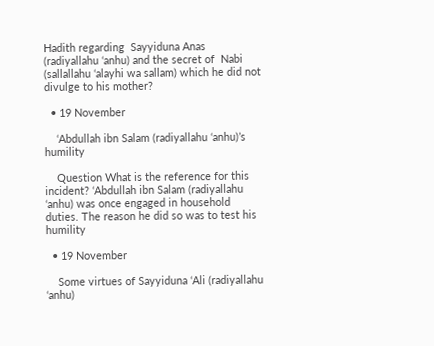Hadith regarding  Sayyiduna Anas (radiyallahu ‘anhu) and the secret of  Nabi (sallallahu ‘alayhi wa sallam) which he did not divulge to his mother?

  • 19 November

    ‘Abdullah ibn Salam (radiyallahu ‘anhu)’s humility

    Question What is the reference for this incident? ‘Abdullah ibn Salam (radiyallahu ‘anhu) was once engaged in household duties. The reason he did so was to test his humility

  • 19 November

    Some virtues of Sayyiduna ‘Ali (radiyallahu ‘anhu)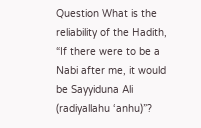Question What is the reliability of the Hadith, “If there were to be a Nabi after me, it would be Sayyiduna Ali (radiyallahu ‘anhu)”?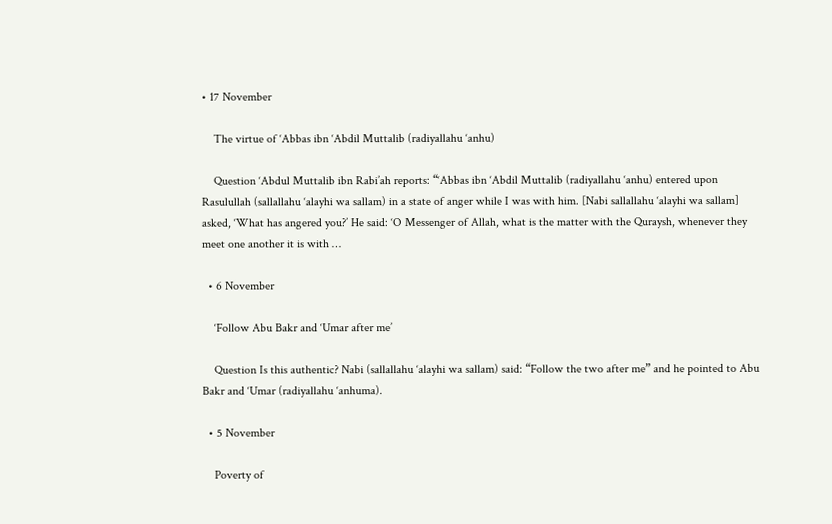• 17 November

    The virtue of ‘Abbas ibn ‘Abdil Muttalib (radiyallahu ‘anhu)

    Question ‘Abdul Muttalib ibn Rabi’ah reports: “‘Abbas ibn ‘Abdil Muttalib (radiyallahu ‘anhu) entered upon Rasulullah (sallallahu ‘alayhi wa sallam) in a state of anger while I was with him. [Nabi sallallahu ‘alayhi wa sallam] asked, ‘What has angered you?’ He said: ‘O Messenger of Allah, what is the matter with the Quraysh, whenever they meet one another it is with …

  • 6 November

    ‘Follow Abu Bakr and ‘Umar after me’

    Question Is this authentic? Nabi (sallallahu ‘alayhi wa sallam) said: “Follow the two after me” and he pointed to Abu Bakr and ‘Umar (radiyallahu ‘anhuma).

  • 5 November

    Poverty of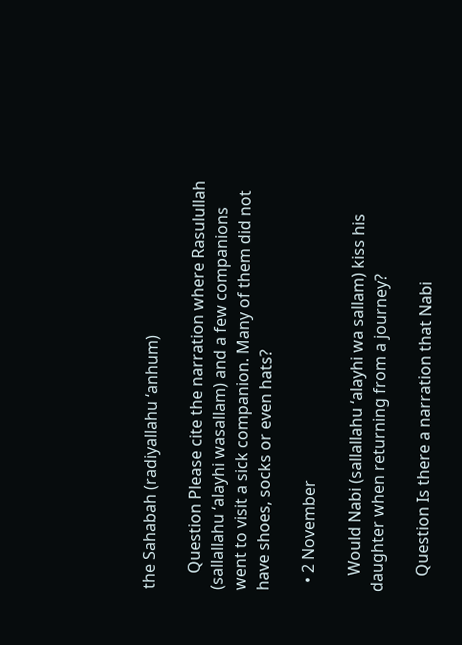the Sahabah (radiyallahu ‘anhum)

    Question Please cite the narration where Rasulullah (sallallahu ‘alayhi wasallam) and a few companions went to visit a sick companion. Many of them did not have shoes, socks or even hats?

  • 2 November

    Would Nabi (sallallahu ‘alayhi wa sallam) kiss his daughter when returning from a journey?

    Question Is there a narration that Nabi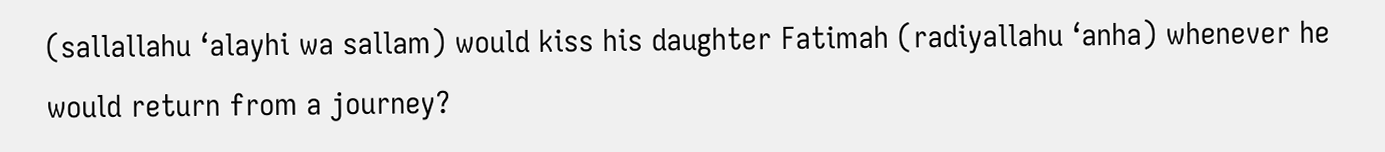(sallallahu ‘alayhi wa sallam) would kiss his daughter Fatimah (radiyallahu ‘anha) whenever he would return from a journey?